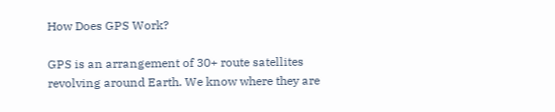How Does GPS Work?

GPS is an arrangement of 30+ route satellites revolving around Earth. We know where they are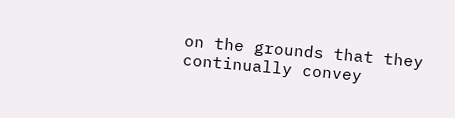on the grounds that they continually convey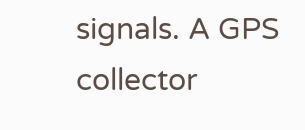signals. A GPS collector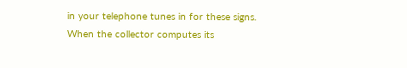in your telephone tunes in for these signs. When the collector computes its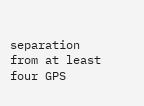separation from at least four GPS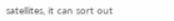satellites, it can sort out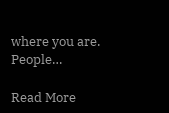where you are. People…

Read More